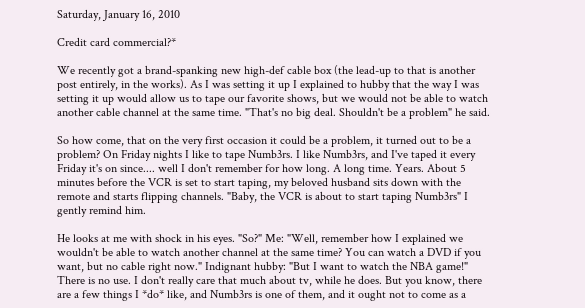Saturday, January 16, 2010

Credit card commercial?*

We recently got a brand-spanking new high-def cable box (the lead-up to that is another post entirely, in the works). As I was setting it up I explained to hubby that the way I was setting it up would allow us to tape our favorite shows, but we would not be able to watch another cable channel at the same time. "That's no big deal. Shouldn't be a problem" he said.

So how come, that on the very first occasion it could be a problem, it turned out to be a problem? On Friday nights I like to tape Numb3rs. I like Numb3rs, and I've taped it every Friday it's on since.... well I don't remember for how long. A long time. Years. About 5 minutes before the VCR is set to start taping, my beloved husband sits down with the remote and starts flipping channels. "Baby, the VCR is about to start taping Numb3rs" I gently remind him.

He looks at me with shock in his eyes. "So?" Me: "Well, remember how I explained we wouldn't be able to watch another channel at the same time? You can watch a DVD if you want, but no cable right now." Indignant hubby: "But I want to watch the NBA game!" There is no use. I don't really care that much about tv, while he does. But you know, there are a few things I *do* like, and Numb3rs is one of them, and it ought not to come as a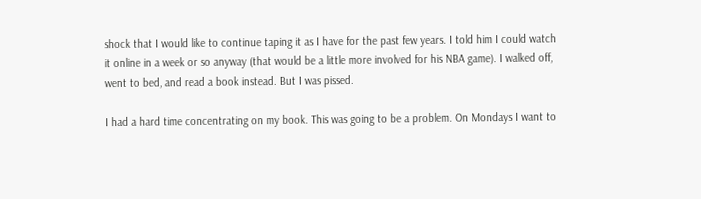shock that I would like to continue taping it as I have for the past few years. I told him I could watch it online in a week or so anyway (that would be a little more involved for his NBA game). I walked off, went to bed, and read a book instead. But I was pissed.

I had a hard time concentrating on my book. This was going to be a problem. On Mondays I want to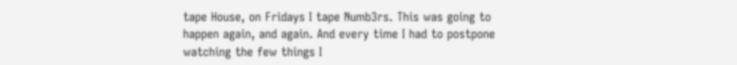tape House, on Fridays I tape Numb3rs. This was going to happen again, and again. And every time I had to postpone watching the few things I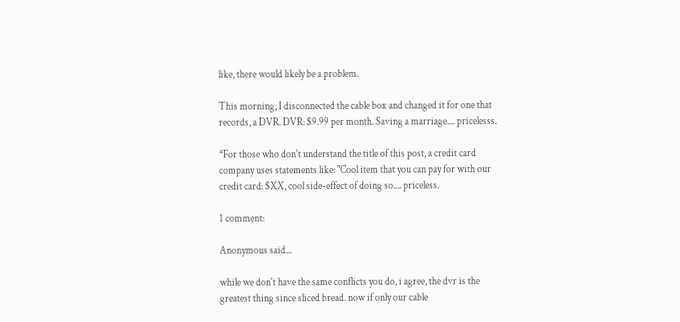like, there would likely be a problem.

This morning, I disconnected the cable box and changed it for one that records, a DVR. DVR: $9.99 per month. Saving a marriage.... pricelesss.

*For those who don't understand the title of this post, a credit card company uses statements like: "Cool item that you can pay for with our credit card: $XX, cool side-effect of doing so.... priceless.

1 comment:

Anonymous said...

while we don't have the same conflicts you do, i agree, the dvr is the greatest thing since sliced bread. now if only our cable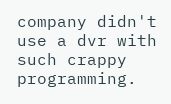company didn't use a dvr with such crappy programming.